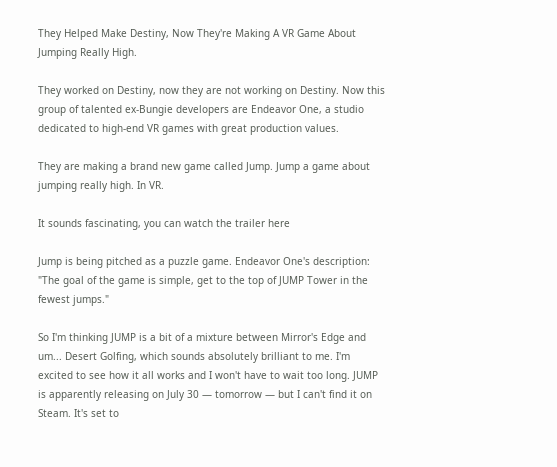They Helped Make Destiny, Now They're Making A VR Game About Jumping Really High.

They worked on Destiny, now they are not working on Destiny. Now this group of talented ex-Bungie developers are Endeavor One, a studio dedicated to high-end VR games with great production values.

They are making a brand new game called Jump. Jump a game about jumping really high. In VR.

It sounds fascinating, you can watch the trailer here

Jump is being pitched as a puzzle game. Endeavor One's description: "The goal of the game is simple, get to the top of JUMP Tower in the fewest jumps."

So I'm thinking JUMP is a bit of a mixture between Mirror's Edge and um... Desert Golfing, which sounds absolutely brilliant to me. I'm excited to see how it all works and I won't have to wait too long. JUMP is apparently releasing on July 30 — tomorrow — but I can't find it on Steam. It's set to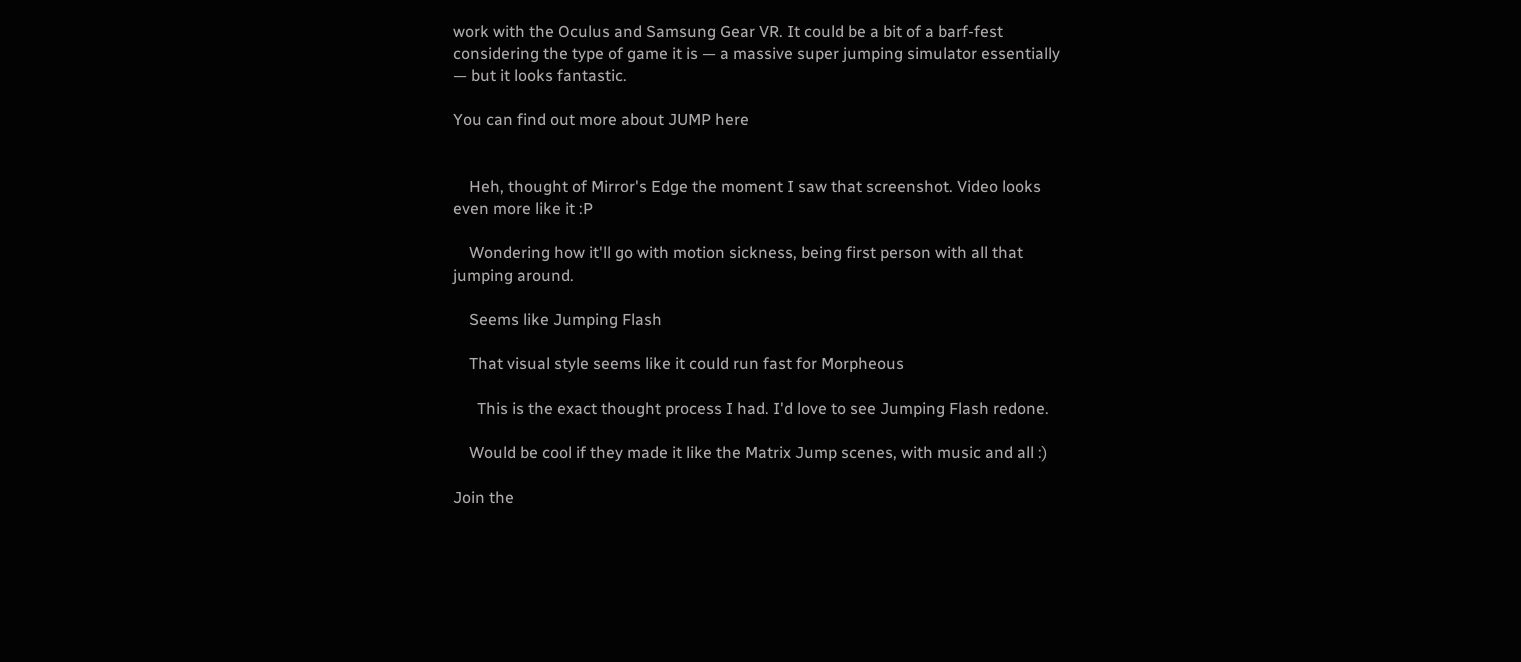work with the Oculus and Samsung Gear VR. It could be a bit of a barf-fest considering the type of game it is — a massive super jumping simulator essentially — but it looks fantastic.

You can find out more about JUMP here


    Heh, thought of Mirror's Edge the moment I saw that screenshot. Video looks even more like it :P

    Wondering how it'll go with motion sickness, being first person with all that jumping around.

    Seems like Jumping Flash

    That visual style seems like it could run fast for Morpheous

      This is the exact thought process I had. I'd love to see Jumping Flash redone.

    Would be cool if they made it like the Matrix Jump scenes, with music and all :)

Join the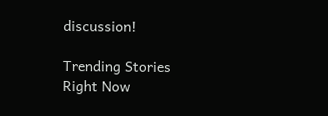discussion!

Trending Stories Right Now